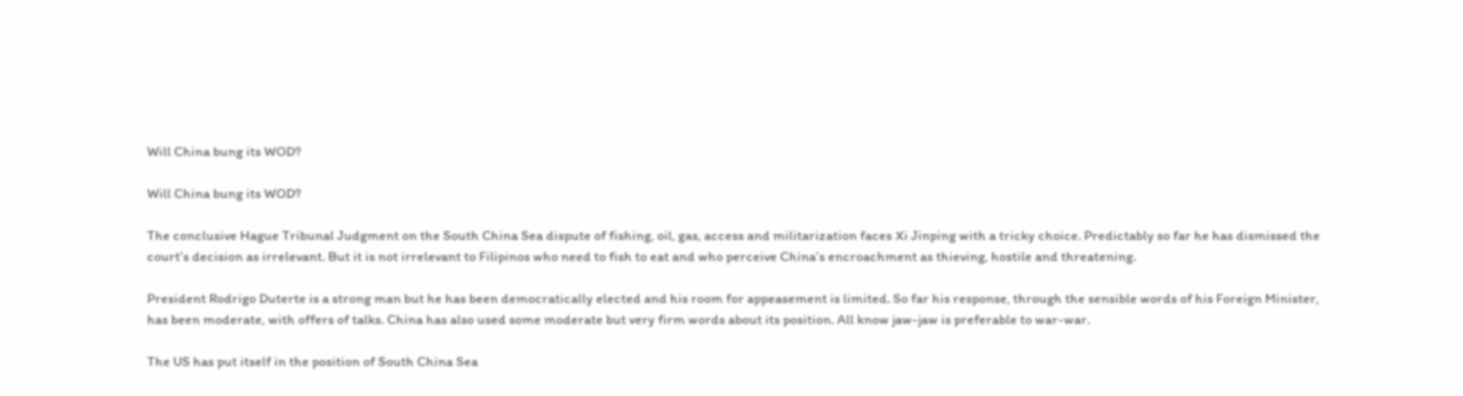Will China bung its WOD?

Will China bung its WOD?

The conclusive Hague Tribunal Judgment on the South China Sea dispute of fishing, oil, gas, access and militarization faces Xi Jinping with a tricky choice. Predictably so far he has dismissed the court’s decision as irrelevant. But it is not irrelevant to Filipinos who need to fish to eat and who perceive China’s encroachment as thieving, hostile and threatening.

President Rodrigo Duterte is a strong man but he has been democratically elected and his room for appeasement is limited. So far his response, through the sensible words of his Foreign Minister, has been moderate, with offers of talks. China has also used some moderate but very firm words about its position. All know jaw-jaw is preferable to war-war.

The US has put itself in the position of South China Sea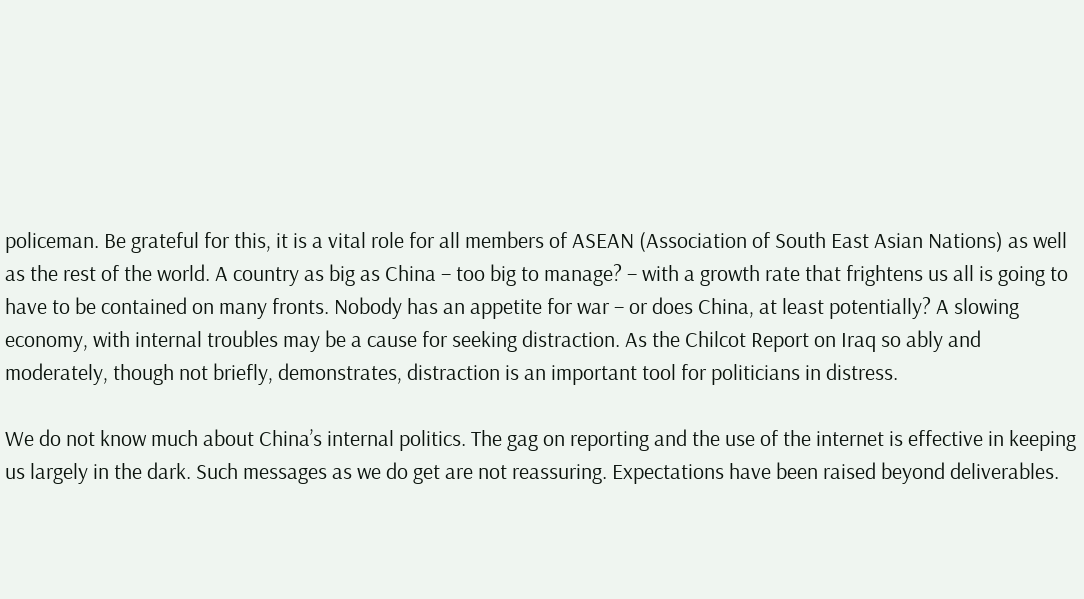policeman. Be grateful for this, it is a vital role for all members of ASEAN (Association of South East Asian Nations) as well as the rest of the world. A country as big as China – too big to manage? – with a growth rate that frightens us all is going to have to be contained on many fronts. Nobody has an appetite for war – or does China, at least potentially? A slowing economy, with internal troubles may be a cause for seeking distraction. As the Chilcot Report on Iraq so ably and moderately, though not briefly, demonstrates, distraction is an important tool for politicians in distress.

We do not know much about China’s internal politics. The gag on reporting and the use of the internet is effective in keeping us largely in the dark. Such messages as we do get are not reassuring. Expectations have been raised beyond deliverables.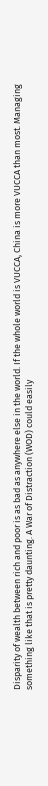Disparity of wealth between rich and poor is as bad as anywhere else in the world. If the whole world is VUCCA, China is more VUCCA than most. Managing something like that is pretty daunting. A War of Distraction (WOD) could easily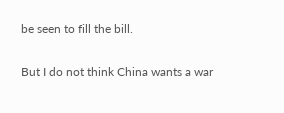be seen to fill the bill.

But I do not think China wants a war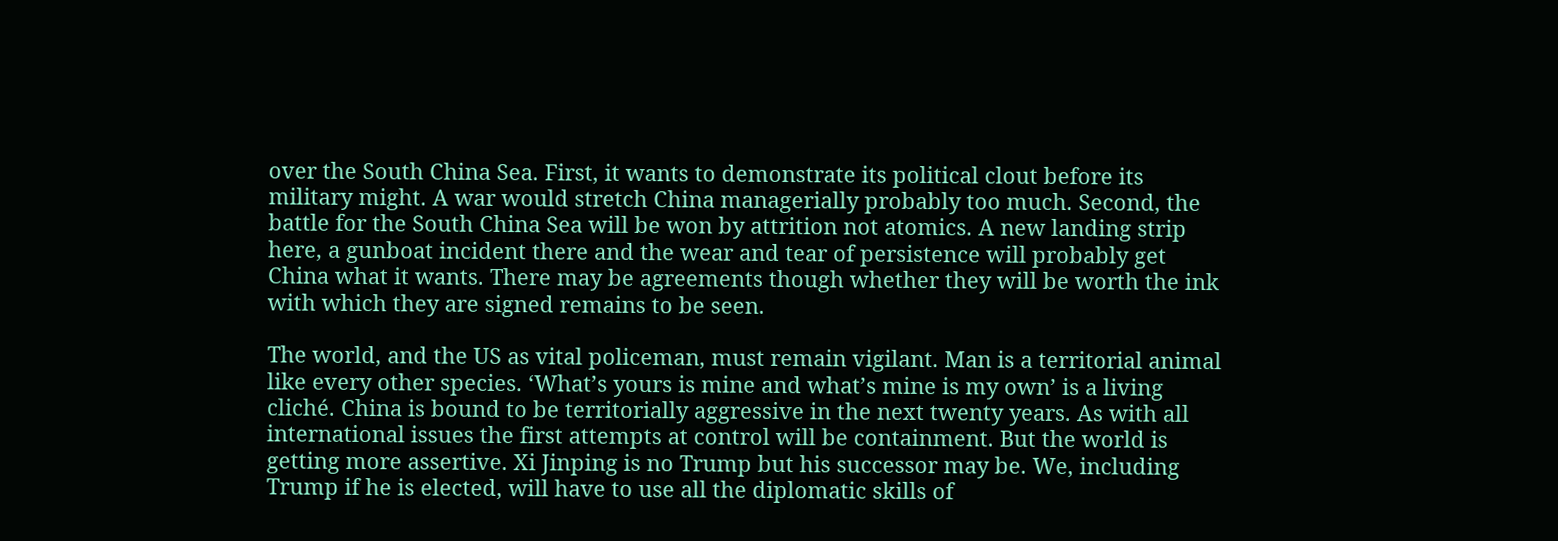over the South China Sea. First, it wants to demonstrate its political clout before its military might. A war would stretch China managerially probably too much. Second, the battle for the South China Sea will be won by attrition not atomics. A new landing strip here, a gunboat incident there and the wear and tear of persistence will probably get China what it wants. There may be agreements though whether they will be worth the ink with which they are signed remains to be seen.

The world, and the US as vital policeman, must remain vigilant. Man is a territorial animal like every other species. ‘What’s yours is mine and what’s mine is my own’ is a living cliché. China is bound to be territorially aggressive in the next twenty years. As with all international issues the first attempts at control will be containment. But the world is getting more assertive. Xi Jinping is no Trump but his successor may be. We, including Trump if he is elected, will have to use all the diplomatic skills of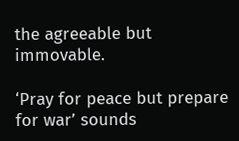the agreeable but immovable.

‘Pray for peace but prepare for war’ sounds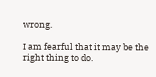wrong.

I am fearful that it may be the right thing to do.